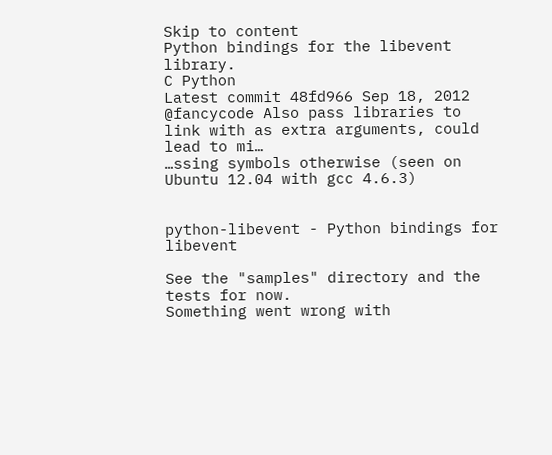Skip to content
Python bindings for the libevent library.
C Python
Latest commit 48fd966 Sep 18, 2012 @fancycode Also pass libraries to link with as extra arguments, could lead to mi…
…ssing symbols otherwise (seen on Ubuntu 12.04 with gcc 4.6.3)


python-libevent - Python bindings for libevent

See the "samples" directory and the tests for now.
Something went wrong with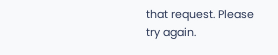that request. Please try again.